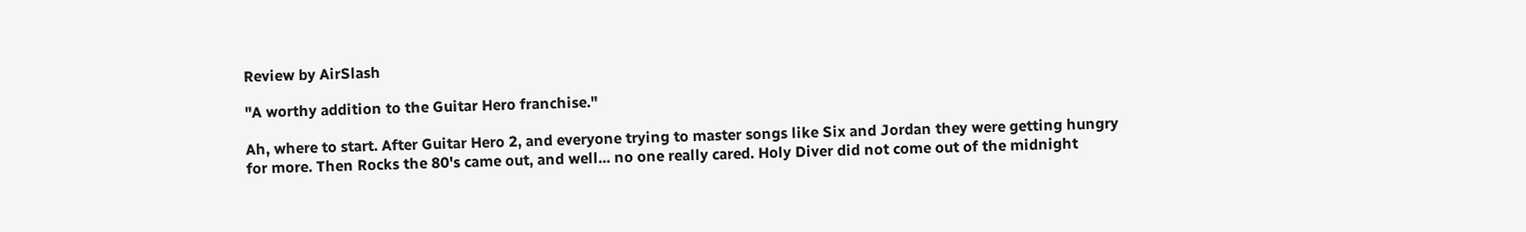Review by AirSlash

"A worthy addition to the Guitar Hero franchise."

Ah, where to start. After Guitar Hero 2, and everyone trying to master songs like Six and Jordan they were getting hungry for more. Then Rocks the 80's came out, and well... no one really cared. Holy Diver did not come out of the midnight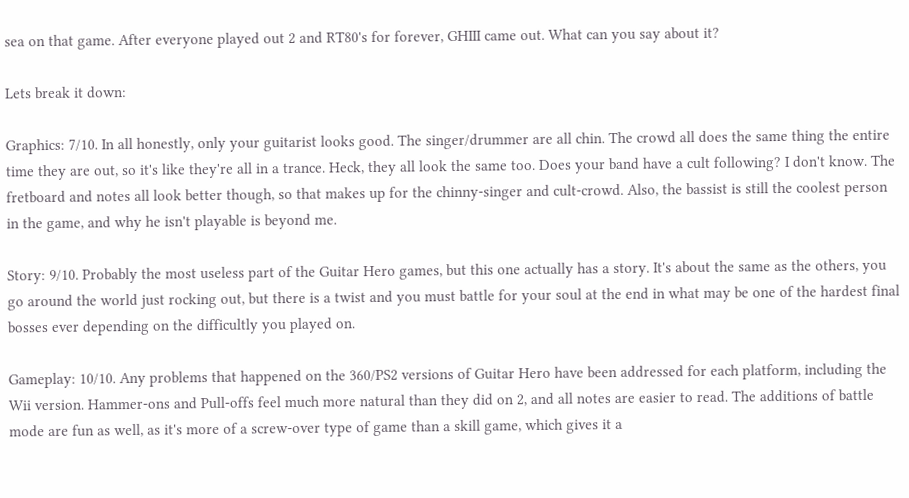sea on that game. After everyone played out 2 and RT80's for forever, GHIII came out. What can you say about it?

Lets break it down:

Graphics: 7/10. In all honestly, only your guitarist looks good. The singer/drummer are all chin. The crowd all does the same thing the entire time they are out, so it's like they're all in a trance. Heck, they all look the same too. Does your band have a cult following? I don't know. The fretboard and notes all look better though, so that makes up for the chinny-singer and cult-crowd. Also, the bassist is still the coolest person in the game, and why he isn't playable is beyond me.

Story: 9/10. Probably the most useless part of the Guitar Hero games, but this one actually has a story. It's about the same as the others, you go around the world just rocking out, but there is a twist and you must battle for your soul at the end in what may be one of the hardest final bosses ever depending on the difficultly you played on.

Gameplay: 10/10. Any problems that happened on the 360/PS2 versions of Guitar Hero have been addressed for each platform, including the Wii version. Hammer-ons and Pull-offs feel much more natural than they did on 2, and all notes are easier to read. The additions of battle mode are fun as well, as it's more of a screw-over type of game than a skill game, which gives it a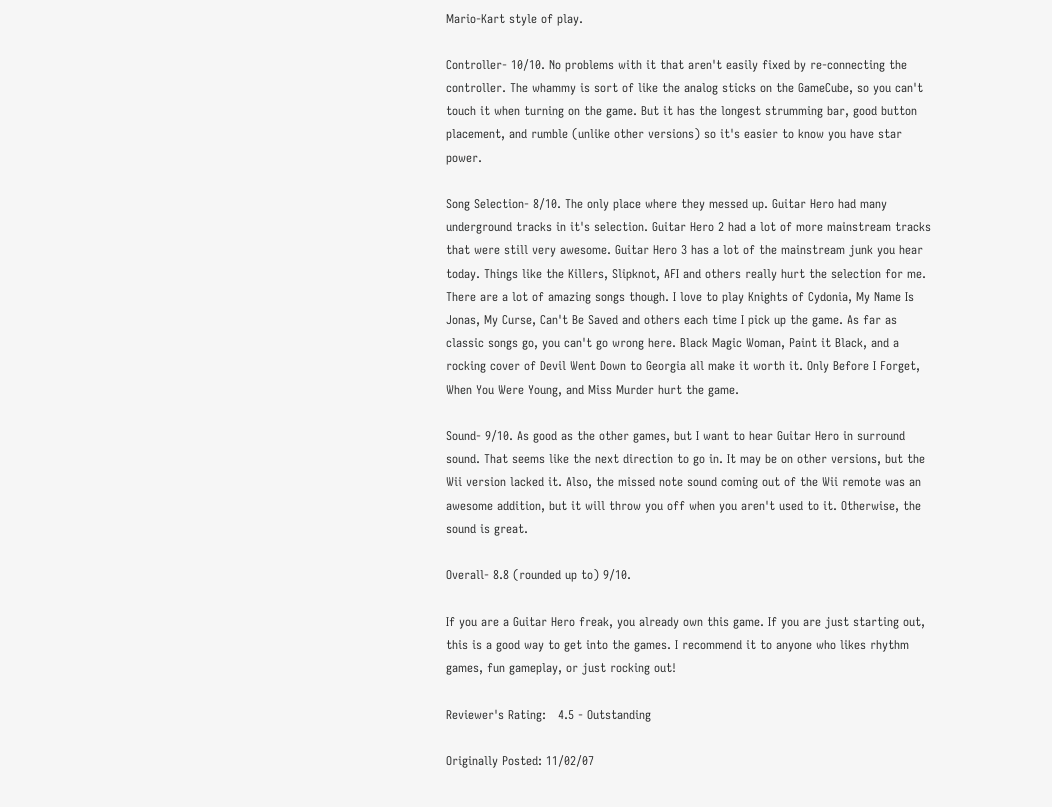Mario-Kart style of play.

Controller- 10/10. No problems with it that aren't easily fixed by re-connecting the controller. The whammy is sort of like the analog sticks on the GameCube, so you can't touch it when turning on the game. But it has the longest strumming bar, good button placement, and rumble (unlike other versions) so it's easier to know you have star power.

Song Selection- 8/10. The only place where they messed up. Guitar Hero had many underground tracks in it's selection. Guitar Hero 2 had a lot of more mainstream tracks that were still very awesome. Guitar Hero 3 has a lot of the mainstream junk you hear today. Things like the Killers, Slipknot, AFI and others really hurt the selection for me. There are a lot of amazing songs though. I love to play Knights of Cydonia, My Name Is Jonas, My Curse, Can't Be Saved and others each time I pick up the game. As far as classic songs go, you can't go wrong here. Black Magic Woman, Paint it Black, and a rocking cover of Devil Went Down to Georgia all make it worth it. Only Before I Forget, When You Were Young, and Miss Murder hurt the game.

Sound- 9/10. As good as the other games, but I want to hear Guitar Hero in surround sound. That seems like the next direction to go in. It may be on other versions, but the Wii version lacked it. Also, the missed note sound coming out of the Wii remote was an awesome addition, but it will throw you off when you aren't used to it. Otherwise, the sound is great.

Overall- 8.8 (rounded up to) 9/10.

If you are a Guitar Hero freak, you already own this game. If you are just starting out, this is a good way to get into the games. I recommend it to anyone who likes rhythm games, fun gameplay, or just rocking out!

Reviewer's Rating:   4.5 - Outstanding

Originally Posted: 11/02/07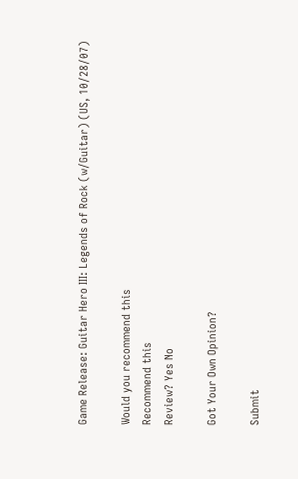Game Release: Guitar Hero III: Legends of Rock (w/Guitar) (US, 10/28/07)

Would you recommend this
Recommend this
Review? Yes No

Got Your Own Opinion?

Submit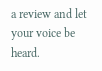a review and let your voice be heard.